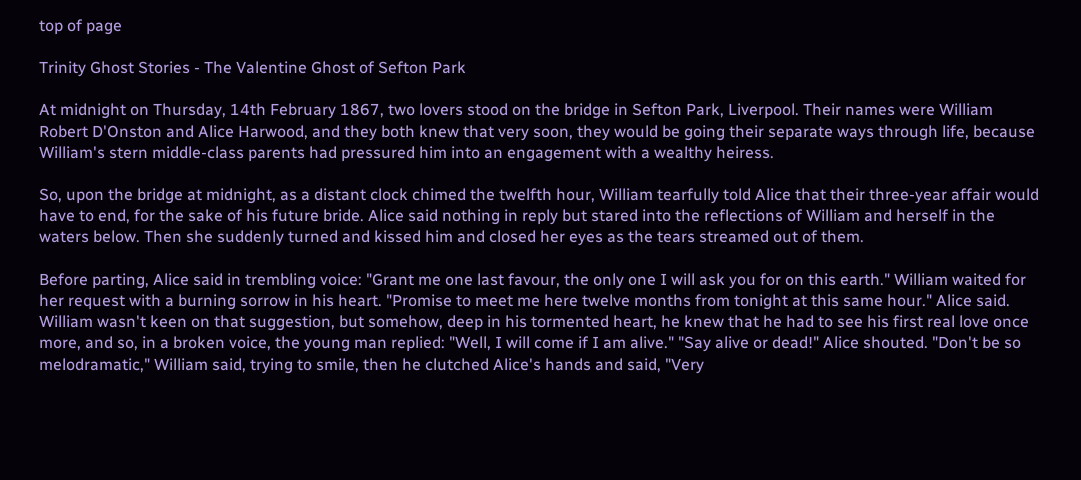top of page

Trinity Ghost Stories - The Valentine Ghost of Sefton Park

At midnight on Thursday, 14th February 1867, two lovers stood on the bridge in Sefton Park, Liverpool. Their names were William Robert D'Onston and Alice Harwood, and they both knew that very soon, they would be going their separate ways through life, because William's stern middle-class parents had pressured him into an engagement with a wealthy heiress.

So, upon the bridge at midnight, as a distant clock chimed the twelfth hour, William tearfully told Alice that their three-year affair would have to end, for the sake of his future bride. Alice said nothing in reply but stared into the reflections of William and herself in the waters below. Then she suddenly turned and kissed him and closed her eyes as the tears streamed out of them.

Before parting, Alice said in trembling voice: "Grant me one last favour, the only one I will ask you for on this earth." William waited for her request with a burning sorrow in his heart. "Promise to meet me here twelve months from tonight at this same hour." Alice said. William wasn't keen on that suggestion, but somehow, deep in his tormented heart, he knew that he had to see his first real love once more, and so, in a broken voice, the young man replied: "Well, I will come if I am alive." "Say alive or dead!" Alice shouted. "Don't be so melodramatic," William said, trying to smile, then he clutched Alice's hands and said, "Very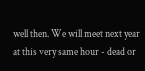well then. We will meet next year at this very same hour - dead or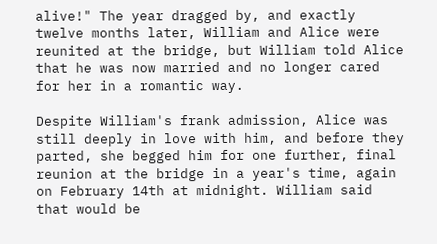alive!" The year dragged by, and exactly twelve months later, William and Alice were reunited at the bridge, but William told Alice that he was now married and no longer cared for her in a romantic way.

Despite William's frank admission, Alice was still deeply in love with him, and before they parted, she begged him for one further, final reunion at the bridge in a year's time, again on February 14th at midnight. William said that would be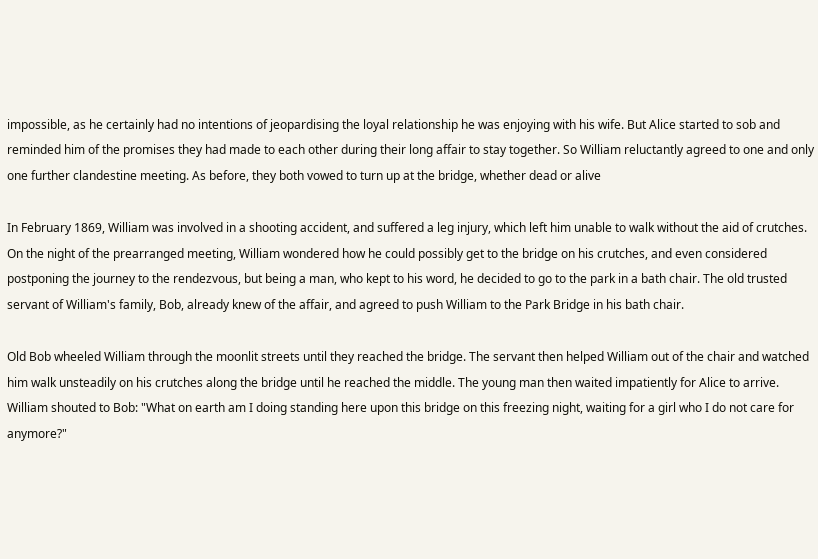impossible, as he certainly had no intentions of jeopardising the loyal relationship he was enjoying with his wife. But Alice started to sob and reminded him of the promises they had made to each other during their long affair to stay together. So William reluctantly agreed to one and only one further clandestine meeting. As before, they both vowed to turn up at the bridge, whether dead or alive

In February 1869, William was involved in a shooting accident, and suffered a leg injury, which left him unable to walk without the aid of crutches. On the night of the prearranged meeting, William wondered how he could possibly get to the bridge on his crutches, and even considered postponing the journey to the rendezvous, but being a man, who kept to his word, he decided to go to the park in a bath chair. The old trusted servant of William's family, Bob, already knew of the affair, and agreed to push William to the Park Bridge in his bath chair.

Old Bob wheeled William through the moonlit streets until they reached the bridge. The servant then helped William out of the chair and watched him walk unsteadily on his crutches along the bridge until he reached the middle. The young man then waited impatiently for Alice to arrive. William shouted to Bob: "What on earth am I doing standing here upon this bridge on this freezing night, waiting for a girl who I do not care for anymore?"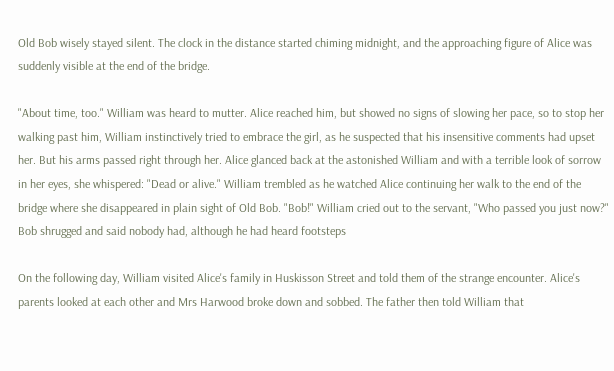Old Bob wisely stayed silent. The clock in the distance started chiming midnight, and the approaching figure of Alice was suddenly visible at the end of the bridge.

"About time, too." William was heard to mutter. Alice reached him, but showed no signs of slowing her pace, so to stop her walking past him, William instinctively tried to embrace the girl, as he suspected that his insensitive comments had upset her. But his arms passed right through her. Alice glanced back at the astonished William and with a terrible look of sorrow in her eyes, she whispered: "Dead or alive." William trembled as he watched Alice continuing her walk to the end of the bridge where she disappeared in plain sight of Old Bob. "Bob!" William cried out to the servant, "Who passed you just now?" Bob shrugged and said nobody had, although he had heard footsteps

On the following day, William visited Alice's family in Huskisson Street and told them of the strange encounter. Alice's parents looked at each other and Mrs Harwood broke down and sobbed. The father then told William that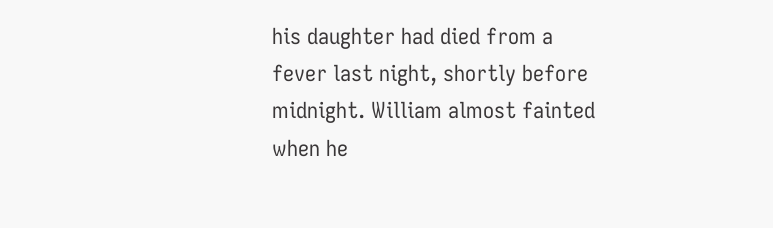his daughter had died from a fever last night, shortly before midnight. William almost fainted when he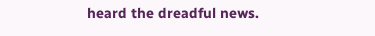heard the dreadful news.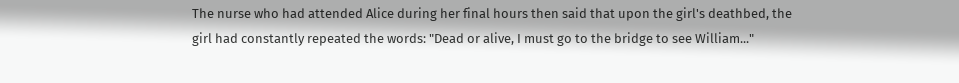The nurse who had attended Alice during her final hours then said that upon the girl's deathbed, the girl had constantly repeated the words: "Dead or alive, I must go to the bridge to see William..."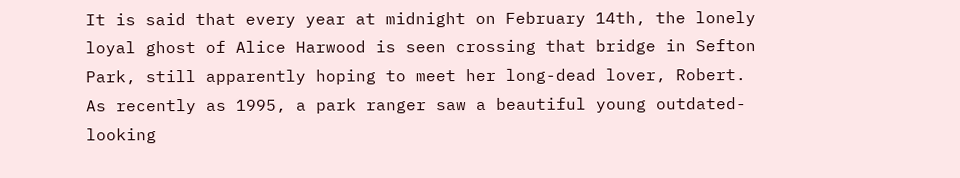It is said that every year at midnight on February 14th, the lonely loyal ghost of Alice Harwood is seen crossing that bridge in Sefton Park, still apparently hoping to meet her long-dead lover, Robert. As recently as 1995, a park ranger saw a beautiful young outdated-looking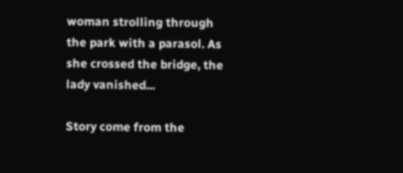woman strolling through the park with a parasol. As she crossed the bridge, the lady vanished...

Story come from the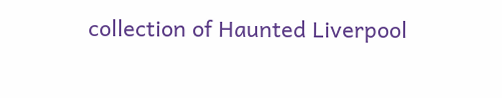collection of Haunted Liverpool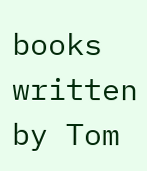books written by Tom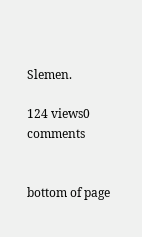Slemen.

124 views0 comments


bottom of page